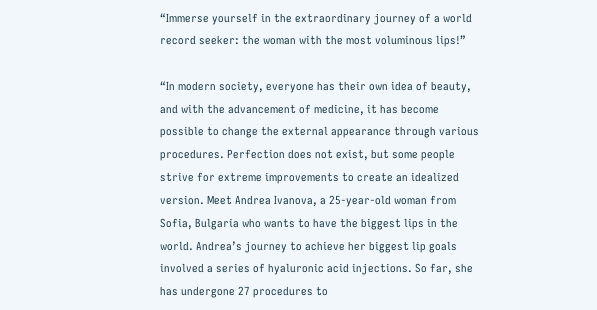“Immerse yourself in the extraordinary journey of a world record seeker: the woman with the most voluminous lips!”

“In modern society, everyone has their own idea of beauty, and with the advancement of medicine, it has become possible to change the external appearance through various procedures. Perfection does not exist, but some people strive for extreme improvements to create an idealized version. Meet Andrea Ivanova, a 25-year-old woman from Sofia, Bulgaria who wants to have the biggest lips in the world. Andrea’s journey to achieve her biggest lip goals involved a series of hyaluronic acid injections. So far, she has undergone 27 procedures to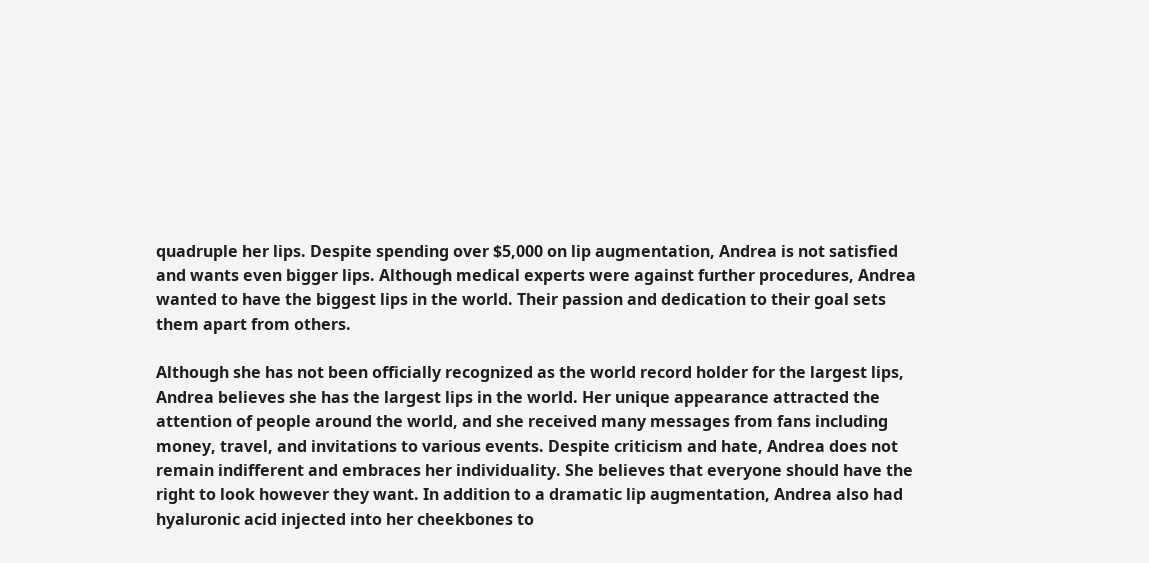quadruple her lips. Despite spending over $5,000 on lip augmentation, Andrea is not satisfied and wants even bigger lips. Although medical experts were against further procedures, Andrea wanted to have the biggest lips in the world. Their passion and dedication to their goal sets them apart from others.

Although she has not been officially recognized as the world record holder for the largest lips, Andrea believes she has the largest lips in the world. Her unique appearance attracted the attention of people around the world, and she received many messages from fans including money, travel, and invitations to various events. Despite criticism and hate, Andrea does not remain indifferent and embraces her individuality. She believes that everyone should have the right to look however they want. In addition to a dramatic lip augmentation, Andrea also had hyaluronic acid injected into her cheekbones to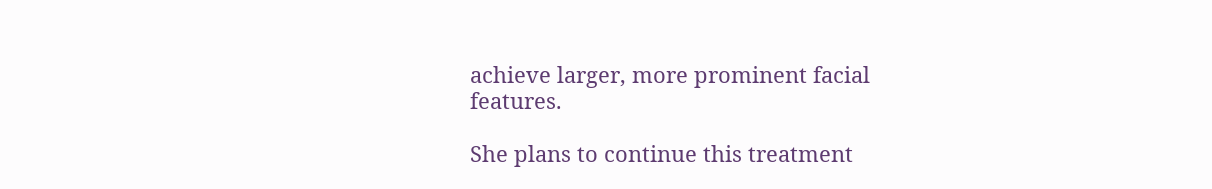achieve larger, more prominent facial features.

She plans to continue this treatment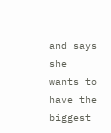and says she wants to have the biggest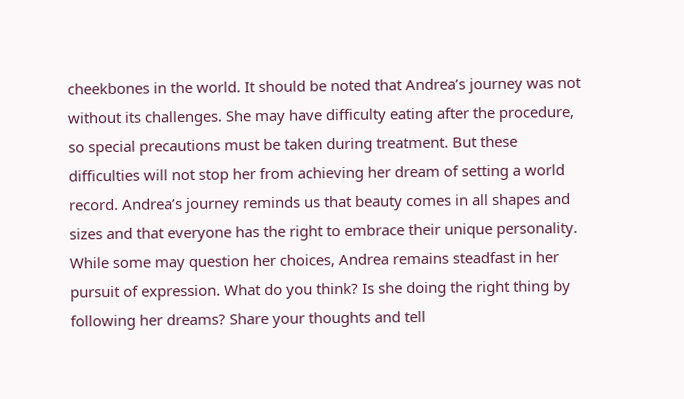cheekbones in the world. It should be noted that Andrea’s journey was not without its challenges. She may have difficulty eating after the procedure, so special precautions must be taken during treatment. But these difficulties will not stop her from achieving her dream of setting a world record. Andrea’s journey reminds us that beauty comes in all shapes and sizes and that everyone has the right to embrace their unique personality. While some may question her choices, Andrea remains steadfast in her pursuit of expression. What do you think? Is she doing the right thing by following her dreams? Share your thoughts and tell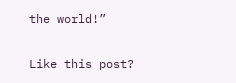the world!”

Like this post?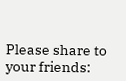Please share to your friends: